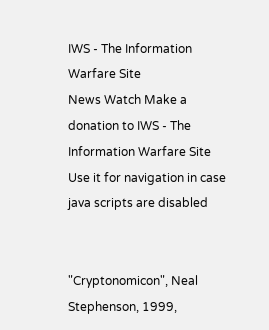IWS - The Information Warfare Site
News Watch Make a  donation to IWS - The Information Warfare Site Use it for navigation in case java scripts are disabled


"Cryptonomicon", Neal Stephenson, 1999,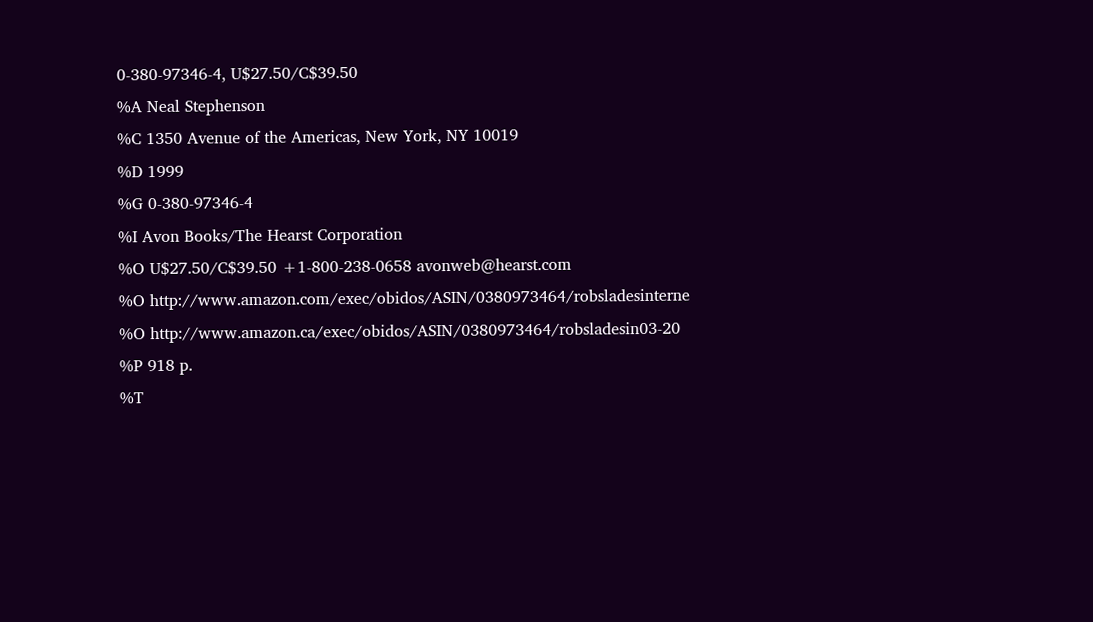0-380-97346-4, U$27.50/C$39.50
%A Neal Stephenson
%C 1350 Avenue of the Americas, New York, NY 10019
%D 1999
%G 0-380-97346-4
%I Avon Books/The Hearst Corporation
%O U$27.50/C$39.50 +1-800-238-0658 avonweb@hearst.com
%O http://www.amazon.com/exec/obidos/ASIN/0380973464/robsladesinterne
%O http://www.amazon.ca/exec/obidos/ASIN/0380973464/robsladesin03-20
%P 918 p.
%T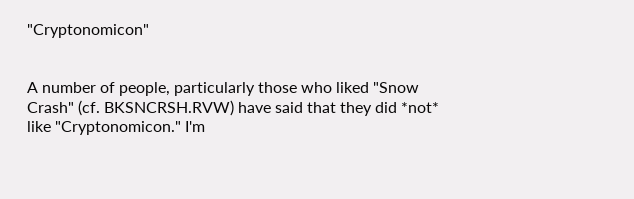"Cryptonomicon"


A number of people, particularly those who liked "Snow Crash" (cf. BKSNCRSH.RVW) have said that they did *not* like "Cryptonomicon." I'm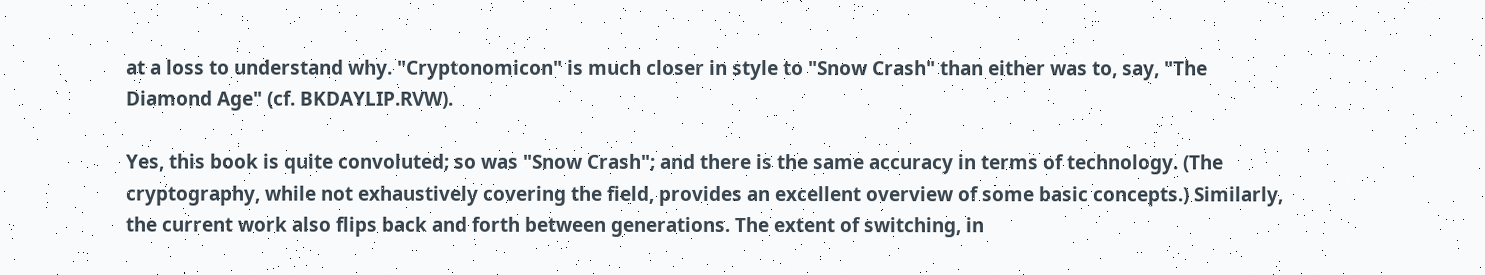at a loss to understand why. "Cryptonomicon" is much closer in style to "Snow Crash" than either was to, say, "The Diamond Age" (cf. BKDAYLIP.RVW).

Yes, this book is quite convoluted; so was "Snow Crash"; and there is the same accuracy in terms of technology. (The cryptography, while not exhaustively covering the field, provides an excellent overview of some basic concepts.) Similarly, the current work also flips back and forth between generations. The extent of switching, in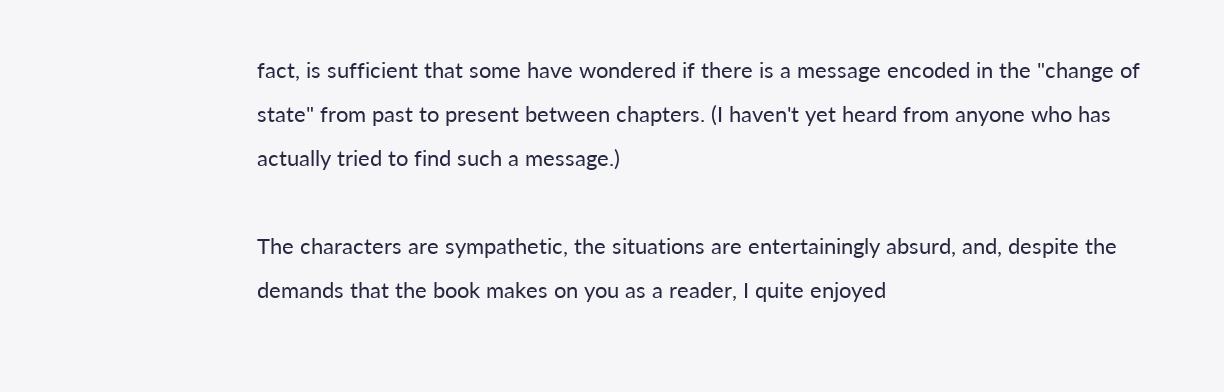fact, is sufficient that some have wondered if there is a message encoded in the "change of state" from past to present between chapters. (I haven't yet heard from anyone who has actually tried to find such a message.)

The characters are sympathetic, the situations are entertainingly absurd, and, despite the demands that the book makes on you as a reader, I quite enjoyed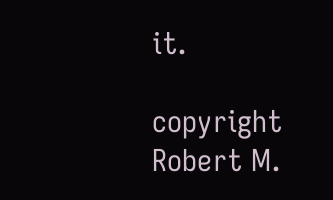it.

copyright Robert M.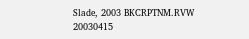Slade, 2003 BKCRPTNM.RVW 20030415